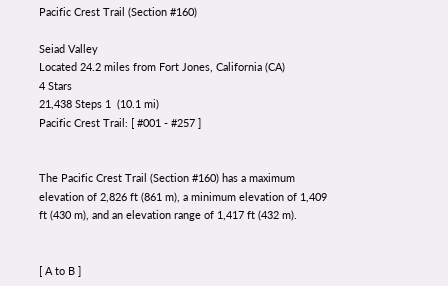Pacific Crest Trail (Section #160)

Seiad Valley
Located 24.2 miles from Fort Jones, California (CA)
4 Stars
21,438 Steps 1  (10.1 mi)
Pacific Crest Trail: [ #001 - #257 ]


The Pacific Crest Trail (Section #160) has a maximum elevation of 2,826 ft (861 m), a minimum elevation of 1,409 ft (430 m), and an elevation range of 1,417 ft (432 m).


[ A to B ]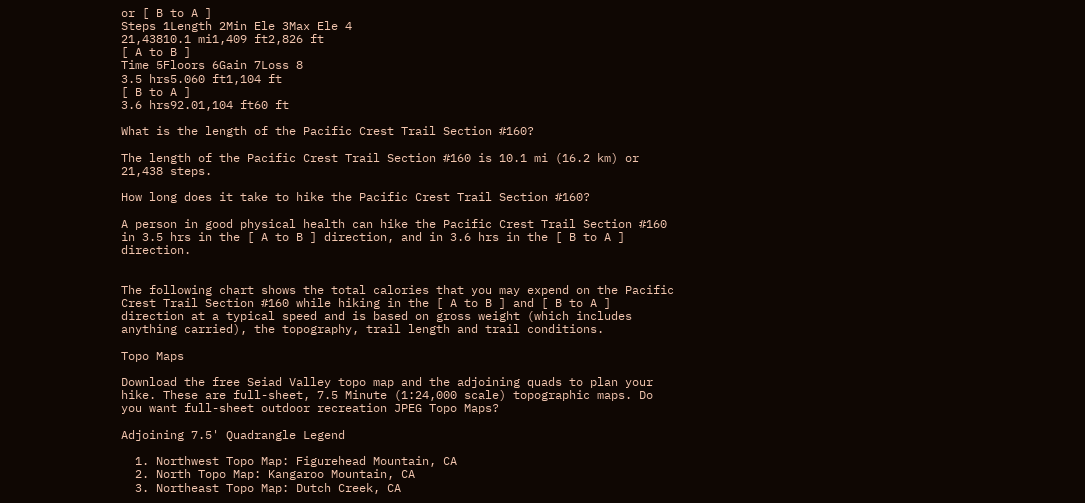or [ B to A ]
Steps 1Length 2Min Ele 3Max Ele 4
21,43810.1 mi1,409 ft2,826 ft
[ A to B ]
Time 5Floors 6Gain 7Loss 8
3.5 hrs5.060 ft1,104 ft
[ B to A ]
3.6 hrs92.01,104 ft60 ft

What is the length of the Pacific Crest Trail Section #160?

The length of the Pacific Crest Trail Section #160 is 10.1 mi (16.2 km) or 21,438 steps.

How long does it take to hike the Pacific Crest Trail Section #160?

A person in good physical health can hike the Pacific Crest Trail Section #160 in 3.5 hrs in the [ A to B ] direction, and in 3.6 hrs in the [ B to A ] direction.


The following chart shows the total calories that you may expend on the Pacific Crest Trail Section #160 while hiking in the [ A to B ] and [ B to A ] direction at a typical speed and is based on gross weight (which includes anything carried), the topography, trail length and trail conditions.

Topo Maps

Download the free Seiad Valley topo map and the adjoining quads to plan your hike. These are full-sheet, 7.5 Minute (1:24,000 scale) topographic maps. Do you want full-sheet outdoor recreation JPEG Topo Maps?

Adjoining 7.5' Quadrangle Legend

  1. Northwest Topo Map: Figurehead Mountain, CA
  2. North Topo Map: Kangaroo Mountain, CA
  3. Northeast Topo Map: Dutch Creek, CA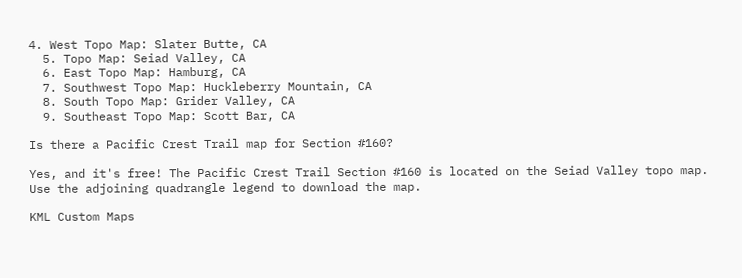4. West Topo Map: Slater Butte, CA
  5. Topo Map: Seiad Valley, CA
  6. East Topo Map: Hamburg, CA
  7. Southwest Topo Map: Huckleberry Mountain, CA
  8. South Topo Map: Grider Valley, CA
  9. Southeast Topo Map: Scott Bar, CA

Is there a Pacific Crest Trail map for Section #160?

Yes, and it's free! The Pacific Crest Trail Section #160 is located on the Seiad Valley topo map. Use the adjoining quadrangle legend to download the map.

KML Custom Maps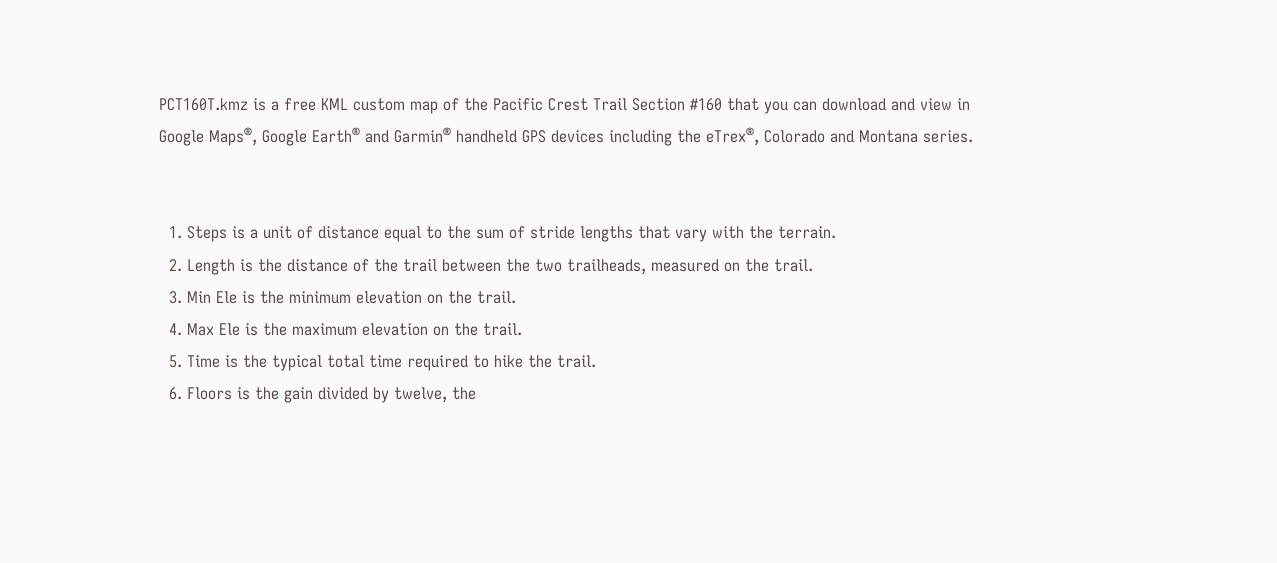PCT160T.kmz is a free KML custom map of the Pacific Crest Trail Section #160 that you can download and view in Google Maps®, Google Earth® and Garmin® handheld GPS devices including the eTrex®, Colorado and Montana series.


  1. Steps is a unit of distance equal to the sum of stride lengths that vary with the terrain.
  2. Length is the distance of the trail between the two trailheads, measured on the trail.
  3. Min Ele is the minimum elevation on the trail.
  4. Max Ele is the maximum elevation on the trail.
  5. Time is the typical total time required to hike the trail.
  6. Floors is the gain divided by twelve, the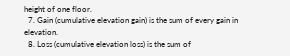height of one floor.
  7. Gain (cumulative elevation gain) is the sum of every gain in elevation.
  8. Loss (cumulative elevation loss) is the sum of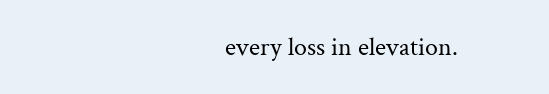every loss in elevation.